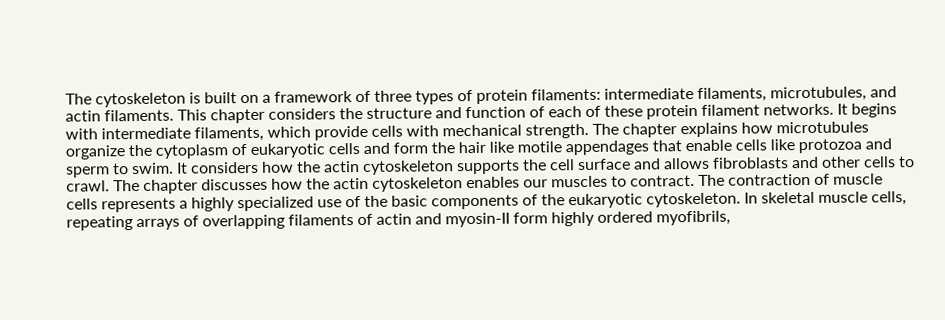The cytoskeleton is built on a framework of three types of protein filaments: intermediate filaments, microtubules, and actin filaments. This chapter considers the structure and function of each of these protein filament networks. It begins with intermediate filaments, which provide cells with mechanical strength. The chapter explains how microtubules organize the cytoplasm of eukaryotic cells and form the hair like motile appendages that enable cells like protozoa and sperm to swim. It considers how the actin cytoskeleton supports the cell surface and allows fibroblasts and other cells to crawl. The chapter discusses how the actin cytoskeleton enables our muscles to contract. The contraction of muscle cells represents a highly specialized use of the basic components of the eukaryotic cytoskeleton. In skeletal muscle cells, repeating arrays of overlapping filaments of actin and myosin-II form highly ordered myofibrils,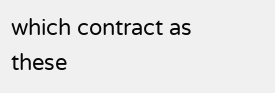which contract as these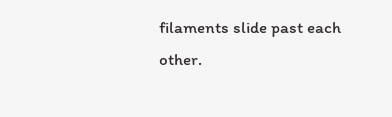filaments slide past each other.